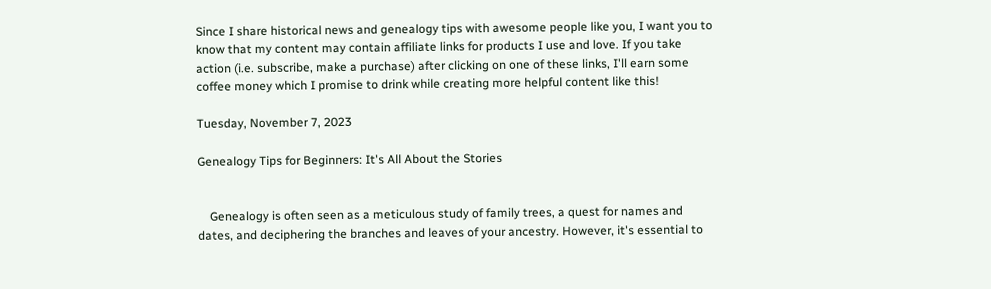Since I share historical news and genealogy tips with awesome people like you, I want you to know that my content may contain affiliate links for products I use and love. If you take action (i.e. subscribe, make a purchase) after clicking on one of these links, I'll earn some coffee money which I promise to drink while creating more helpful content like this!

Tuesday, November 7, 2023

Genealogy Tips for Beginners: It's All About the Stories


    Genealogy is often seen as a meticulous study of family trees, a quest for names and dates, and deciphering the branches and leaves of your ancestry. However, it's essential to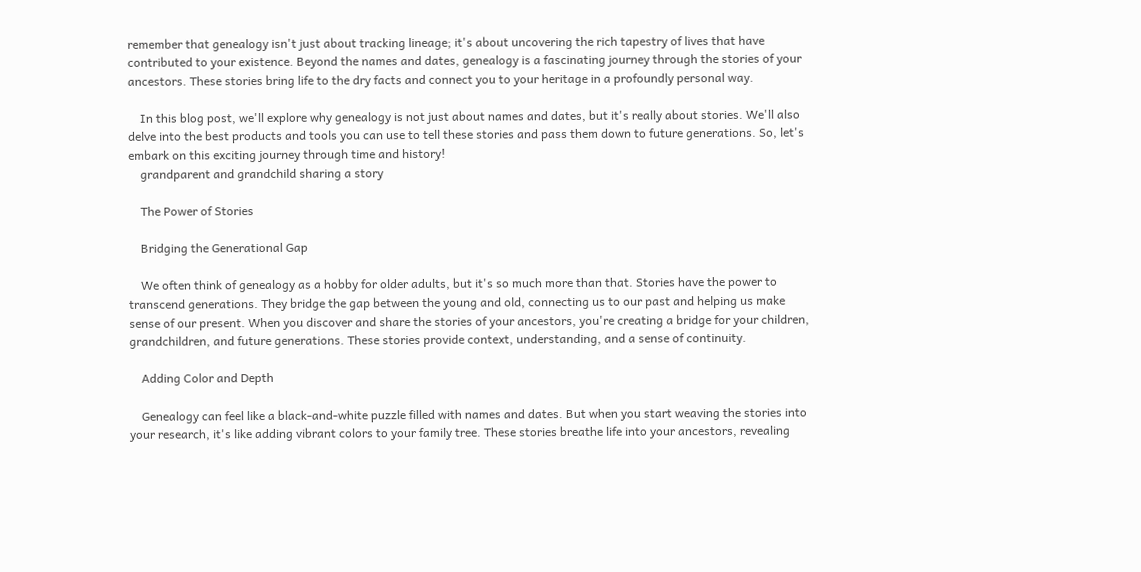remember that genealogy isn't just about tracking lineage; it's about uncovering the rich tapestry of lives that have contributed to your existence. Beyond the names and dates, genealogy is a fascinating journey through the stories of your ancestors. These stories bring life to the dry facts and connect you to your heritage in a profoundly personal way.

    In this blog post, we'll explore why genealogy is not just about names and dates, but it's really about stories. We'll also delve into the best products and tools you can use to tell these stories and pass them down to future generations. So, let's embark on this exciting journey through time and history!
    grandparent and grandchild sharing a story

    The Power of Stories

    Bridging the Generational Gap

    We often think of genealogy as a hobby for older adults, but it's so much more than that. Stories have the power to transcend generations. They bridge the gap between the young and old, connecting us to our past and helping us make sense of our present. When you discover and share the stories of your ancestors, you're creating a bridge for your children, grandchildren, and future generations. These stories provide context, understanding, and a sense of continuity.

    Adding Color and Depth

    Genealogy can feel like a black-and-white puzzle filled with names and dates. But when you start weaving the stories into your research, it's like adding vibrant colors to your family tree. These stories breathe life into your ancestors, revealing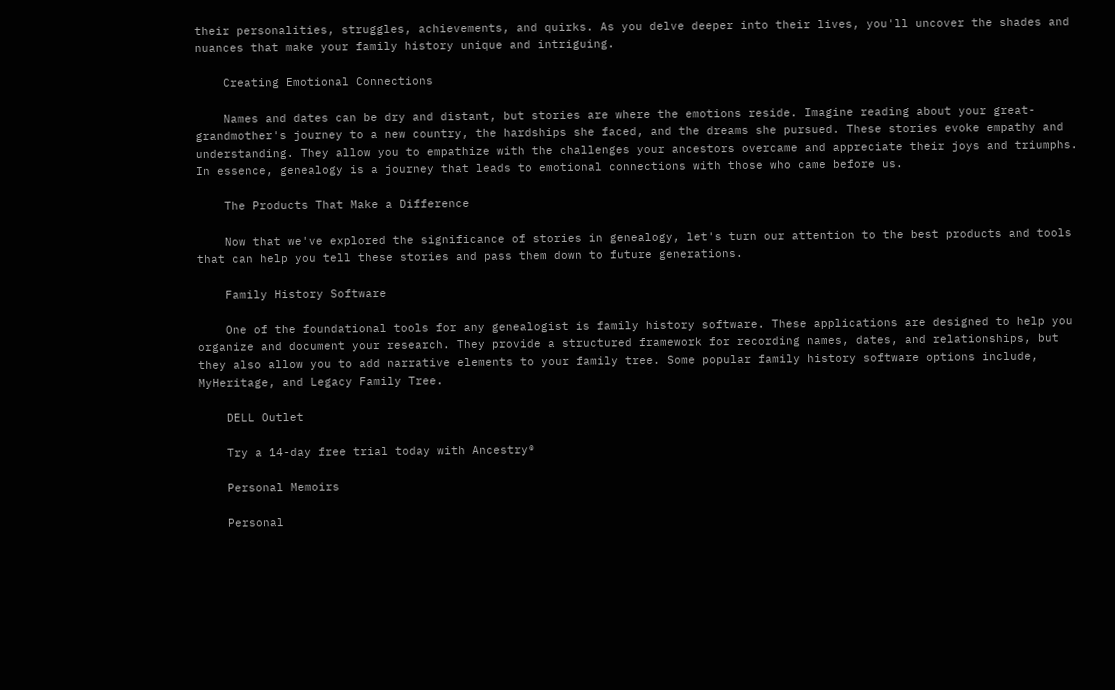their personalities, struggles, achievements, and quirks. As you delve deeper into their lives, you'll uncover the shades and nuances that make your family history unique and intriguing.

    Creating Emotional Connections

    Names and dates can be dry and distant, but stories are where the emotions reside. Imagine reading about your great-grandmother's journey to a new country, the hardships she faced, and the dreams she pursued. These stories evoke empathy and understanding. They allow you to empathize with the challenges your ancestors overcame and appreciate their joys and triumphs. In essence, genealogy is a journey that leads to emotional connections with those who came before us.

    The Products That Make a Difference

    Now that we've explored the significance of stories in genealogy, let's turn our attention to the best products and tools that can help you tell these stories and pass them down to future generations.

    Family History Software

    One of the foundational tools for any genealogist is family history software. These applications are designed to help you organize and document your research. They provide a structured framework for recording names, dates, and relationships, but they also allow you to add narrative elements to your family tree. Some popular family history software options include, MyHeritage, and Legacy Family Tree.

    DELL Outlet

    Try a 14-day free trial today with Ancestry®

    Personal Memoirs

    Personal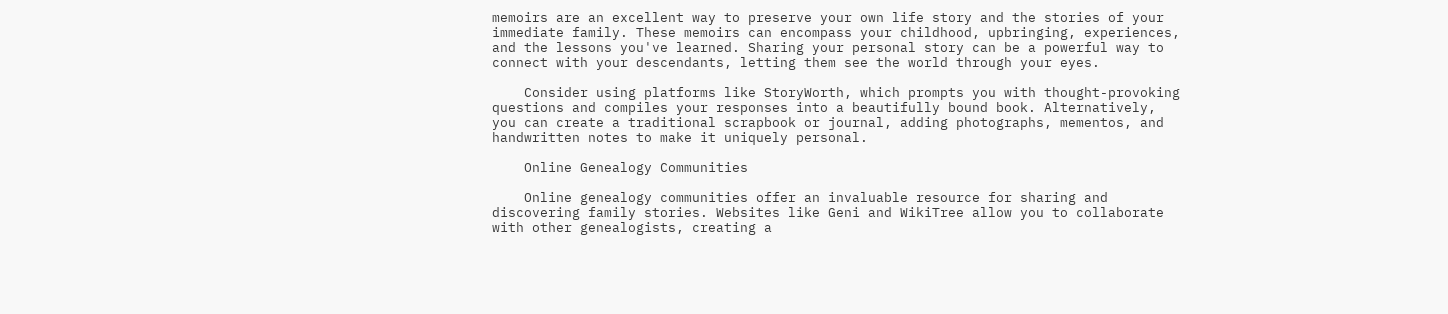memoirs are an excellent way to preserve your own life story and the stories of your immediate family. These memoirs can encompass your childhood, upbringing, experiences, and the lessons you've learned. Sharing your personal story can be a powerful way to connect with your descendants, letting them see the world through your eyes.

    Consider using platforms like StoryWorth, which prompts you with thought-provoking questions and compiles your responses into a beautifully bound book. Alternatively, you can create a traditional scrapbook or journal, adding photographs, mementos, and handwritten notes to make it uniquely personal.

    Online Genealogy Communities

    Online genealogy communities offer an invaluable resource for sharing and discovering family stories. Websites like Geni and WikiTree allow you to collaborate with other genealogists, creating a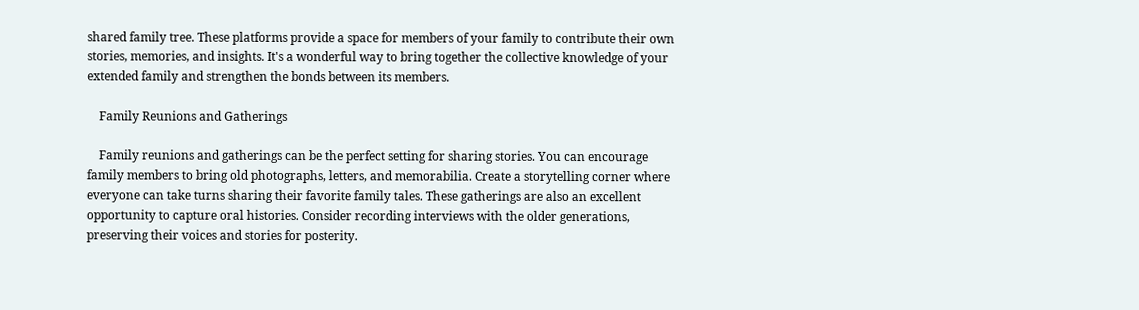shared family tree. These platforms provide a space for members of your family to contribute their own stories, memories, and insights. It's a wonderful way to bring together the collective knowledge of your extended family and strengthen the bonds between its members.

    Family Reunions and Gatherings

    Family reunions and gatherings can be the perfect setting for sharing stories. You can encourage family members to bring old photographs, letters, and memorabilia. Create a storytelling corner where everyone can take turns sharing their favorite family tales. These gatherings are also an excellent opportunity to capture oral histories. Consider recording interviews with the older generations, preserving their voices and stories for posterity.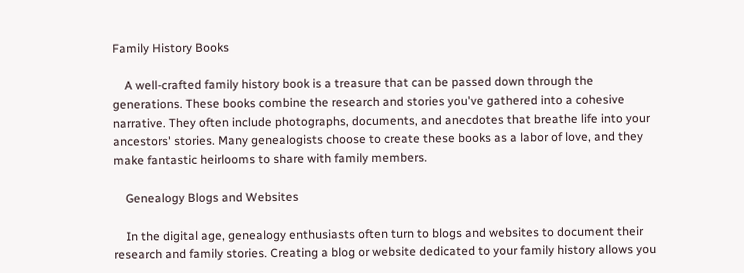Family History Books

    A well-crafted family history book is a treasure that can be passed down through the generations. These books combine the research and stories you've gathered into a cohesive narrative. They often include photographs, documents, and anecdotes that breathe life into your ancestors' stories. Many genealogists choose to create these books as a labor of love, and they make fantastic heirlooms to share with family members.

    Genealogy Blogs and Websites

    In the digital age, genealogy enthusiasts often turn to blogs and websites to document their research and family stories. Creating a blog or website dedicated to your family history allows you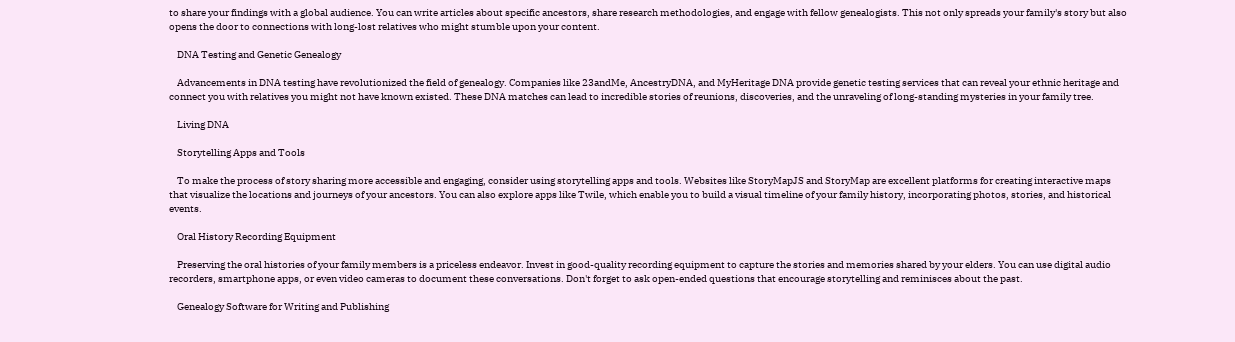to share your findings with a global audience. You can write articles about specific ancestors, share research methodologies, and engage with fellow genealogists. This not only spreads your family's story but also opens the door to connections with long-lost relatives who might stumble upon your content.

    DNA Testing and Genetic Genealogy

    Advancements in DNA testing have revolutionized the field of genealogy. Companies like 23andMe, AncestryDNA, and MyHeritage DNA provide genetic testing services that can reveal your ethnic heritage and connect you with relatives you might not have known existed. These DNA matches can lead to incredible stories of reunions, discoveries, and the unraveling of long-standing mysteries in your family tree.

    Living DNA

    Storytelling Apps and Tools

    To make the process of story sharing more accessible and engaging, consider using storytelling apps and tools. Websites like StoryMapJS and StoryMap are excellent platforms for creating interactive maps that visualize the locations and journeys of your ancestors. You can also explore apps like Twile, which enable you to build a visual timeline of your family history, incorporating photos, stories, and historical events.

    Oral History Recording Equipment

    Preserving the oral histories of your family members is a priceless endeavor. Invest in good-quality recording equipment to capture the stories and memories shared by your elders. You can use digital audio recorders, smartphone apps, or even video cameras to document these conversations. Don't forget to ask open-ended questions that encourage storytelling and reminisces about the past.

    Genealogy Software for Writing and Publishing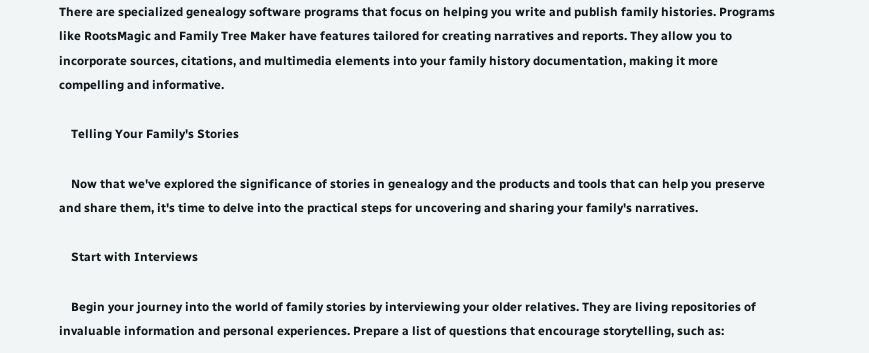There are specialized genealogy software programs that focus on helping you write and publish family histories. Programs like RootsMagic and Family Tree Maker have features tailored for creating narratives and reports. They allow you to incorporate sources, citations, and multimedia elements into your family history documentation, making it more compelling and informative.

    Telling Your Family's Stories

    Now that we've explored the significance of stories in genealogy and the products and tools that can help you preserve and share them, it's time to delve into the practical steps for uncovering and sharing your family's narratives.

    Start with Interviews

    Begin your journey into the world of family stories by interviewing your older relatives. They are living repositories of invaluable information and personal experiences. Prepare a list of questions that encourage storytelling, such as: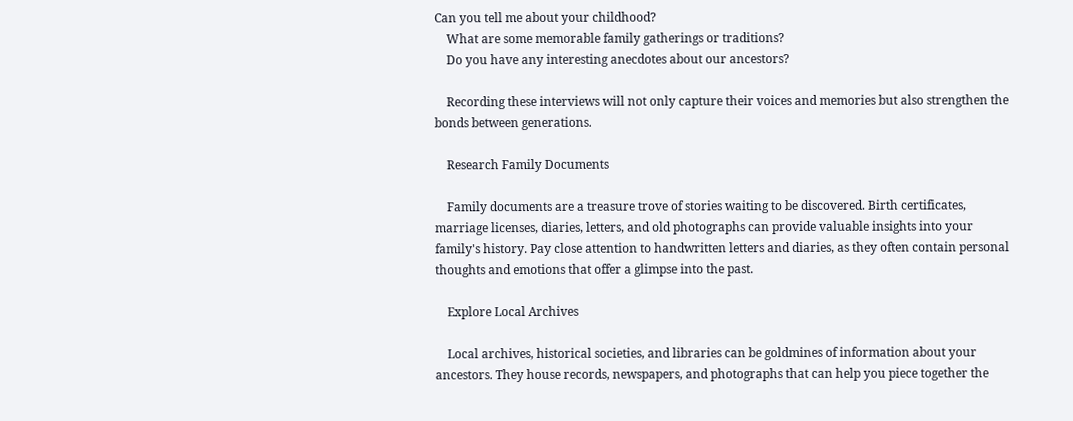Can you tell me about your childhood?
    What are some memorable family gatherings or traditions?
    Do you have any interesting anecdotes about our ancestors?

    Recording these interviews will not only capture their voices and memories but also strengthen the bonds between generations.

    Research Family Documents

    Family documents are a treasure trove of stories waiting to be discovered. Birth certificates, marriage licenses, diaries, letters, and old photographs can provide valuable insights into your family's history. Pay close attention to handwritten letters and diaries, as they often contain personal thoughts and emotions that offer a glimpse into the past.

    Explore Local Archives

    Local archives, historical societies, and libraries can be goldmines of information about your ancestors. They house records, newspapers, and photographs that can help you piece together the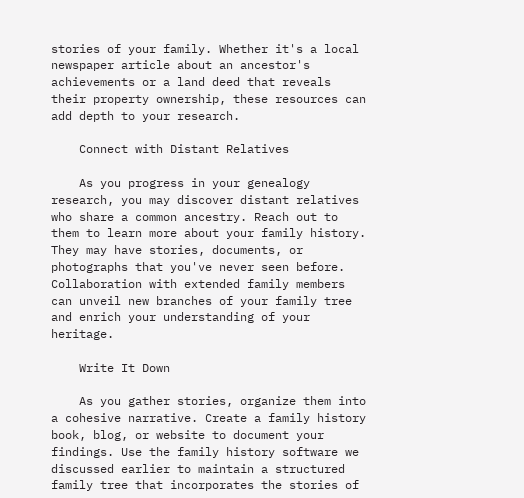stories of your family. Whether it's a local newspaper article about an ancestor's achievements or a land deed that reveals their property ownership, these resources can add depth to your research.

    Connect with Distant Relatives

    As you progress in your genealogy research, you may discover distant relatives who share a common ancestry. Reach out to them to learn more about your family history. They may have stories, documents, or photographs that you've never seen before. Collaboration with extended family members can unveil new branches of your family tree and enrich your understanding of your heritage.

    Write It Down

    As you gather stories, organize them into a cohesive narrative. Create a family history book, blog, or website to document your findings. Use the family history software we discussed earlier to maintain a structured family tree that incorporates the stories of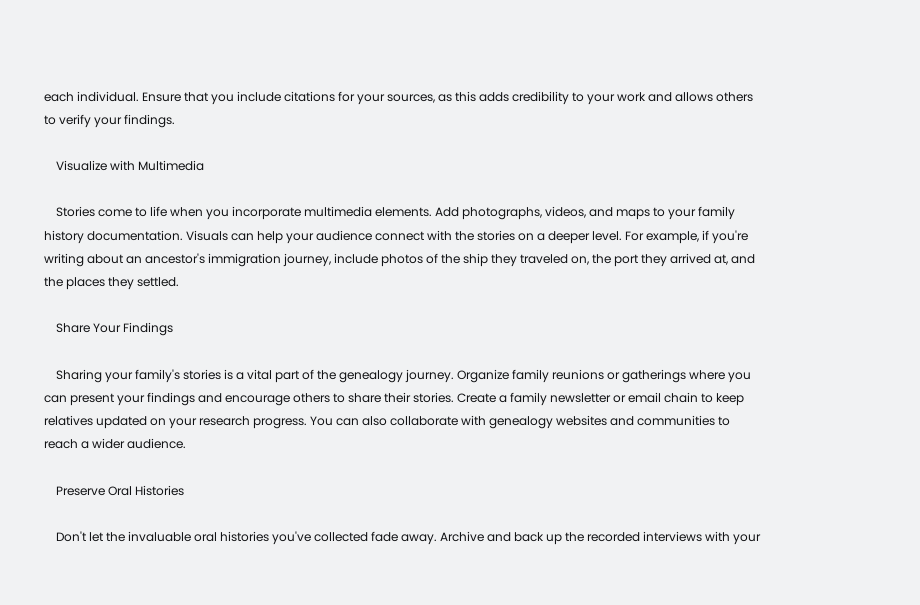each individual. Ensure that you include citations for your sources, as this adds credibility to your work and allows others to verify your findings.

    Visualize with Multimedia

    Stories come to life when you incorporate multimedia elements. Add photographs, videos, and maps to your family history documentation. Visuals can help your audience connect with the stories on a deeper level. For example, if you're writing about an ancestor's immigration journey, include photos of the ship they traveled on, the port they arrived at, and the places they settled.

    Share Your Findings

    Sharing your family's stories is a vital part of the genealogy journey. Organize family reunions or gatherings where you can present your findings and encourage others to share their stories. Create a family newsletter or email chain to keep relatives updated on your research progress. You can also collaborate with genealogy websites and communities to reach a wider audience.

    Preserve Oral Histories

    Don't let the invaluable oral histories you've collected fade away. Archive and back up the recorded interviews with your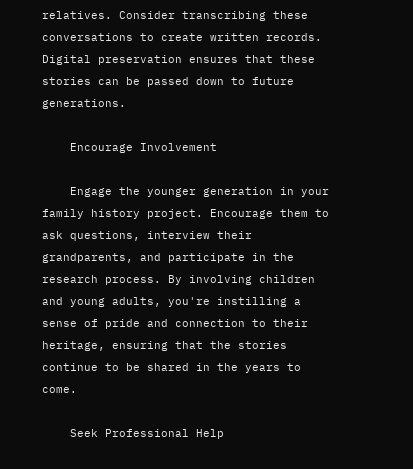relatives. Consider transcribing these conversations to create written records. Digital preservation ensures that these stories can be passed down to future generations.

    Encourage Involvement

    Engage the younger generation in your family history project. Encourage them to ask questions, interview their grandparents, and participate in the research process. By involving children and young adults, you're instilling a sense of pride and connection to their heritage, ensuring that the stories continue to be shared in the years to come.

    Seek Professional Help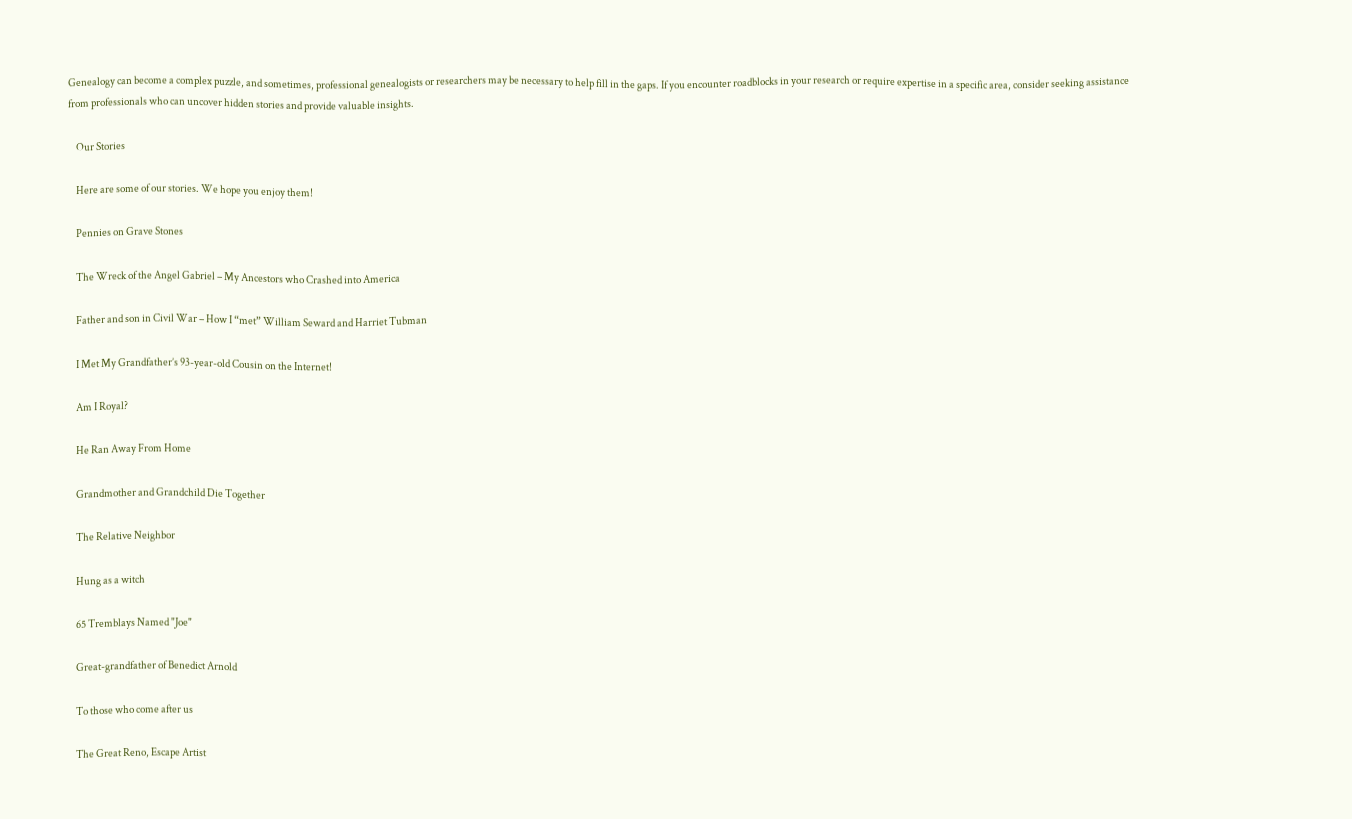Genealogy can become a complex puzzle, and sometimes, professional genealogists or researchers may be necessary to help fill in the gaps. If you encounter roadblocks in your research or require expertise in a specific area, consider seeking assistance from professionals who can uncover hidden stories and provide valuable insights.

    Our Stories

    Here are some of our stories. We hope you enjoy them!

    Pennies on Grave Stones

    The Wreck of the Angel Gabriel – My Ancestors who Crashed into America

    Father and son in Civil War – How I “met” William Seward and Harriet Tubman

    I Met My Grandfather’s 93-year-old Cousin on the Internet!

    Am I Royal?

    He Ran Away From Home

    Grandmother and Grandchild Die Together

    The Relative Neighbor

    Hung as a witch

    65 Tremblays Named "Joe"

    Great-grandfather of Benedict Arnold

    To those who come after us

    The Great Reno, Escape Artist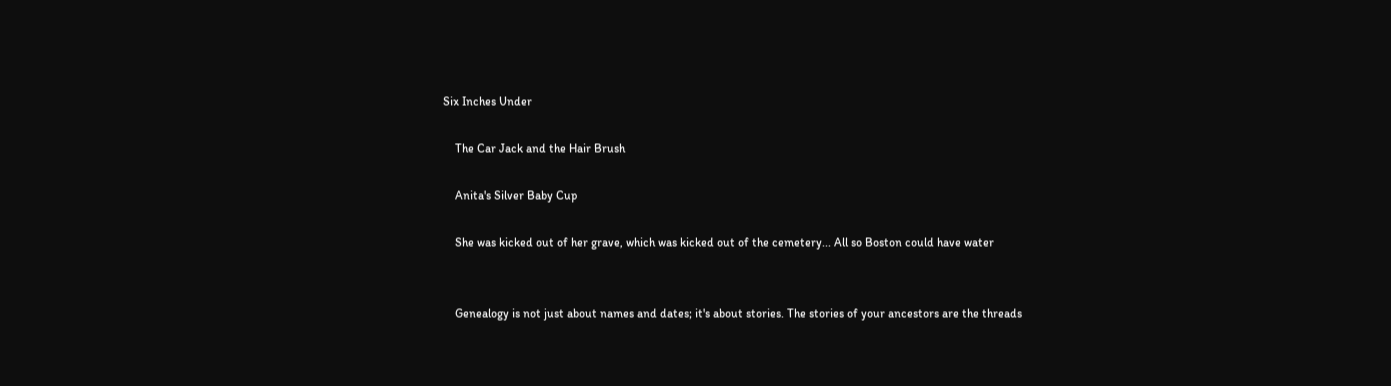Six Inches Under

    The Car Jack and the Hair Brush

    Anita's Silver Baby Cup

    She was kicked out of her grave, which was kicked out of the cemetery... All so Boston could have water


    Genealogy is not just about names and dates; it's about stories. The stories of your ancestors are the threads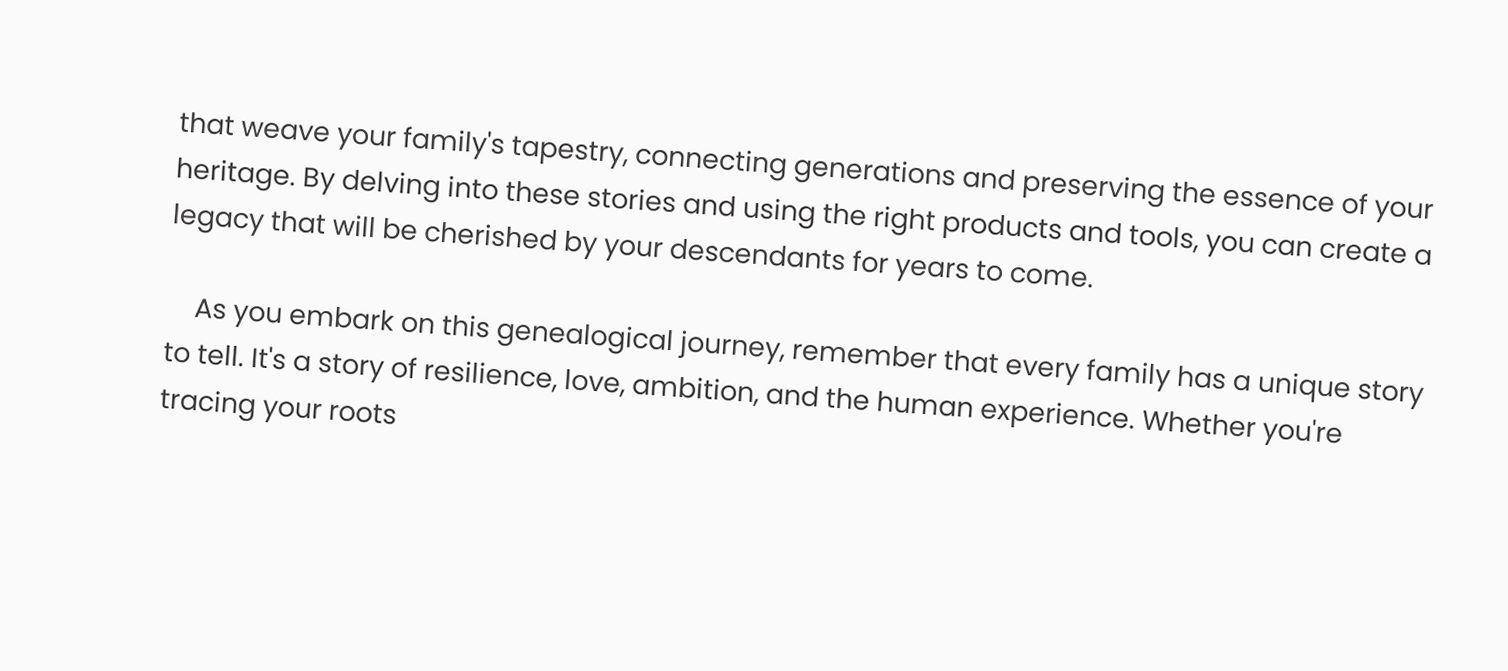that weave your family's tapestry, connecting generations and preserving the essence of your heritage. By delving into these stories and using the right products and tools, you can create a legacy that will be cherished by your descendants for years to come.

    As you embark on this genealogical journey, remember that every family has a unique story to tell. It's a story of resilience, love, ambition, and the human experience. Whether you're tracing your roots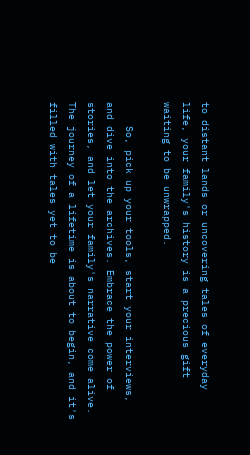to distant lands or uncovering tales of everyday life, your family's history is a precious gift waiting to be unwrapped.

    So, pick up your tools, start your interviews, and dive into the archives. Embrace the power of stories, and let your family's narrative come alive. The journey of a lifetime is about to begin, and it's filled with tales yet to be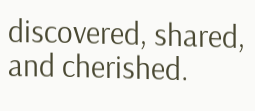discovered, shared, and cherished.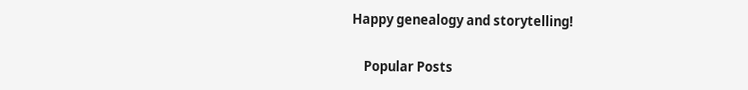Happy genealogy and storytelling!

    Popular Posts